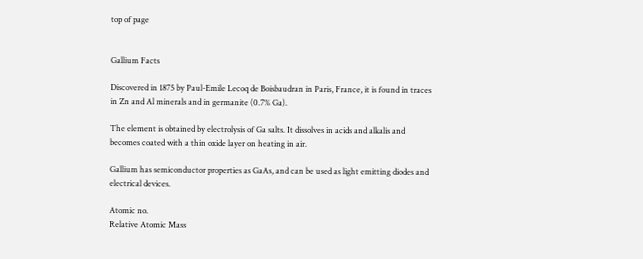top of page


Gallium Facts

Discovered in 1875 by Paul-Emile Lecoq de Boisbaudran in Paris, France, it is found in traces in Zn and Al minerals and in germanite (0.7% Ga).

The element is obtained by electrolysis of Ga salts. It dissolves in acids and alkalis and becomes coated with a thin oxide layer on heating in air.

Gallium has semiconductor properties as GaAs, and can be used as light emitting diodes and electrical devices.

Atomic no.
Relative Atomic Mass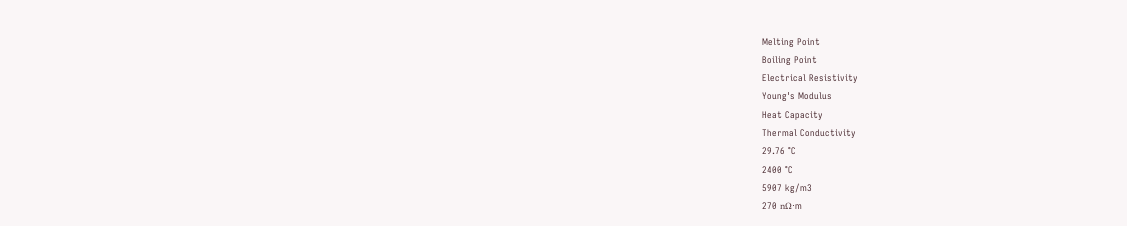Melting Point
Boiling Point
Electrical Resistivity
Young's Modulus
Heat Capacity
Thermal Conductivity
29.76 °C
2400 °C
5907 kg/m3
270 nΩ⋅m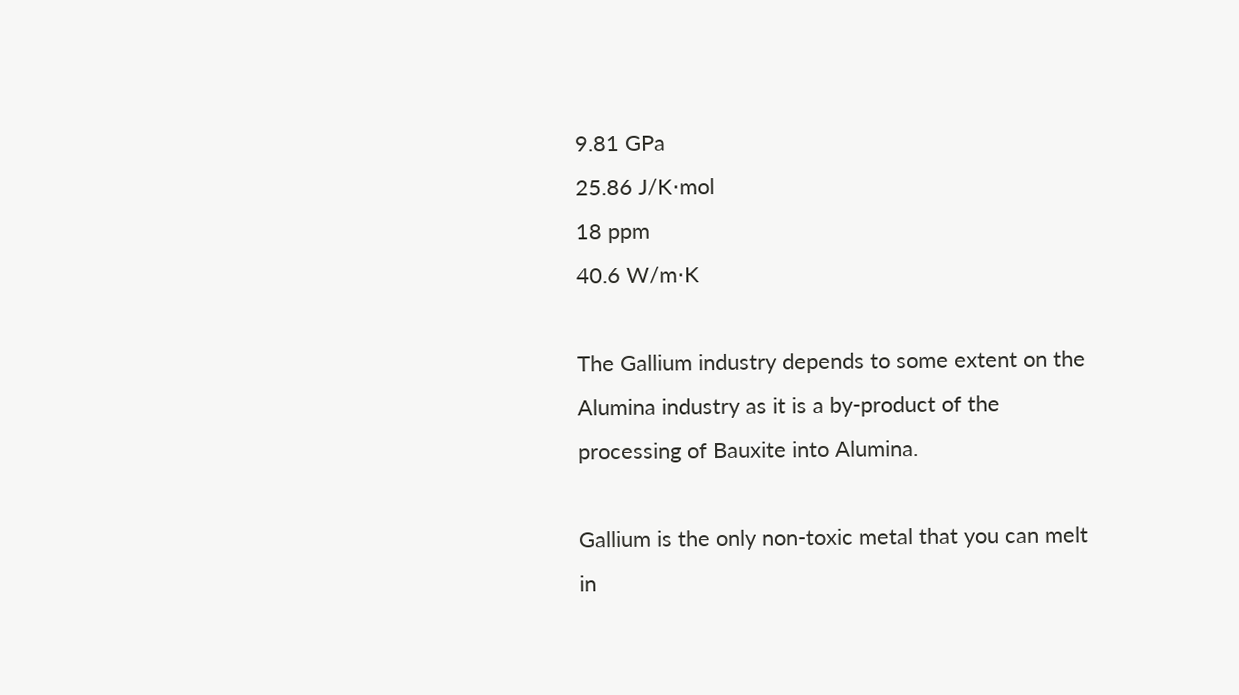9.81 GPa
25.86 J/K⋅mol
18 ppm
40.6 W/m⋅K

The Gallium industry depends to some extent on the Alumina industry as it is a by-product of the processing of Bauxite into Alumina.

Gallium is the only non-toxic metal that you can melt in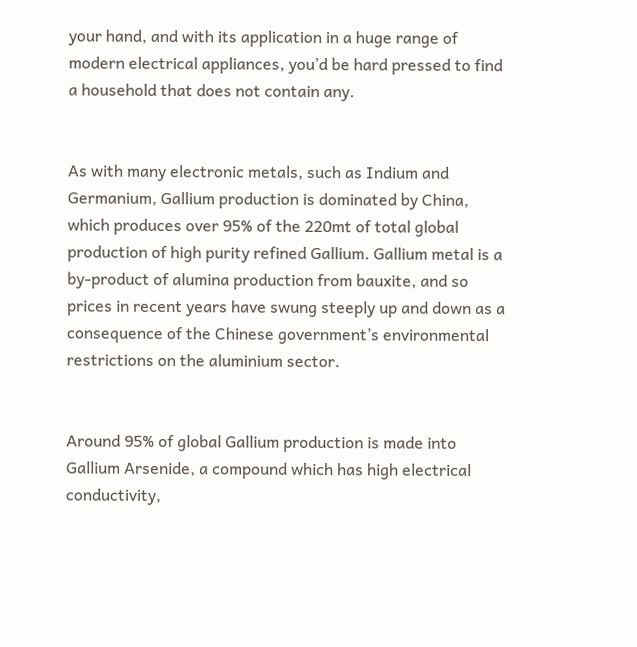your hand, and with its application in a huge range of modern electrical appliances, you’d be hard pressed to find a household that does not contain any.


As with many electronic metals, such as Indium and Germanium, Gallium production is dominated by China, which produces over 95% of the 220mt of total global production of high purity refined Gallium. Gallium metal is a by-product of alumina production from bauxite, and so prices in recent years have swung steeply up and down as a consequence of the Chinese government’s environmental restrictions on the aluminium sector.


Around 95% of global Gallium production is made into Gallium Arsenide, a compound which has high electrical conductivity,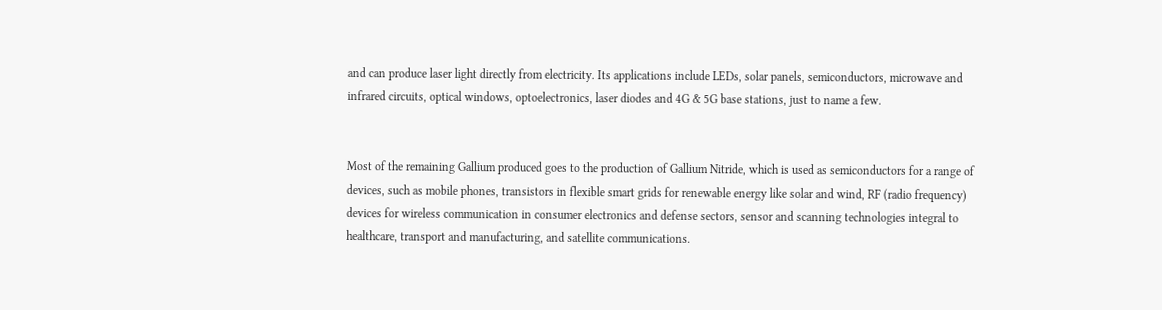and can produce laser light directly from electricity. Its applications include LEDs, solar panels, semiconductors, microwave and infrared circuits, optical windows, optoelectronics, laser diodes and 4G & 5G base stations, just to name a few.


Most of the remaining Gallium produced goes to the production of Gallium Nitride, which is used as semiconductors for a range of devices, such as mobile phones, transistors in flexible smart grids for renewable energy like solar and wind, RF (radio frequency) devices for wireless communication in consumer electronics and defense sectors, sensor and scanning technologies integral to healthcare, transport and manufacturing, and satellite communications.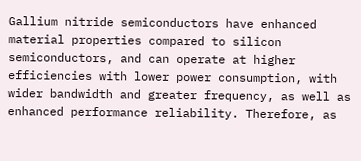Gallium nitride semiconductors have enhanced material properties compared to silicon semiconductors, and can operate at higher efficiencies with lower power consumption, with wider bandwidth and greater frequency, as well as enhanced performance reliability. Therefore, as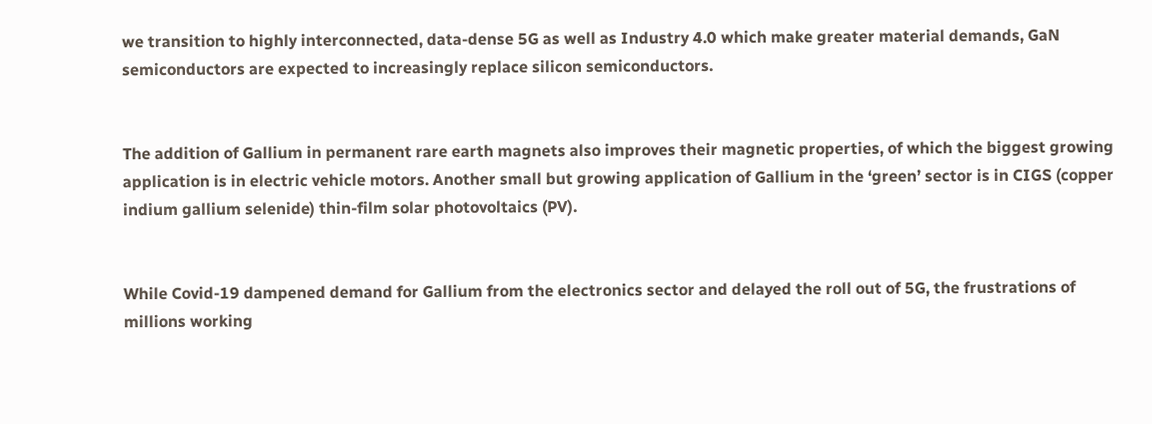we transition to highly interconnected, data-dense 5G as well as Industry 4.0 which make greater material demands, GaN semiconductors are expected to increasingly replace silicon semiconductors.


The addition of Gallium in permanent rare earth magnets also improves their magnetic properties, of which the biggest growing application is in electric vehicle motors. Another small but growing application of Gallium in the ‘green’ sector is in CIGS (copper indium gallium selenide) thin-film solar photovoltaics (PV).


While Covid-19 dampened demand for Gallium from the electronics sector and delayed the roll out of 5G, the frustrations of millions working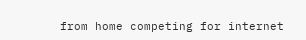from home competing for internet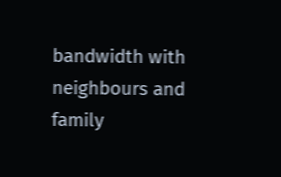bandwidth with neighbours and family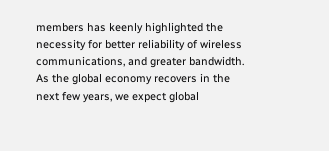members has keenly highlighted the necessity for better reliability of wireless communications, and greater bandwidth. As the global economy recovers in the next few years, we expect global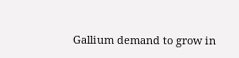Gallium demand to grow in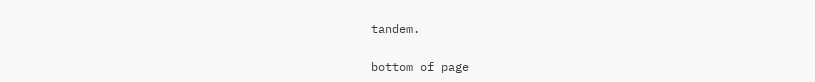tandem.

bottom of page